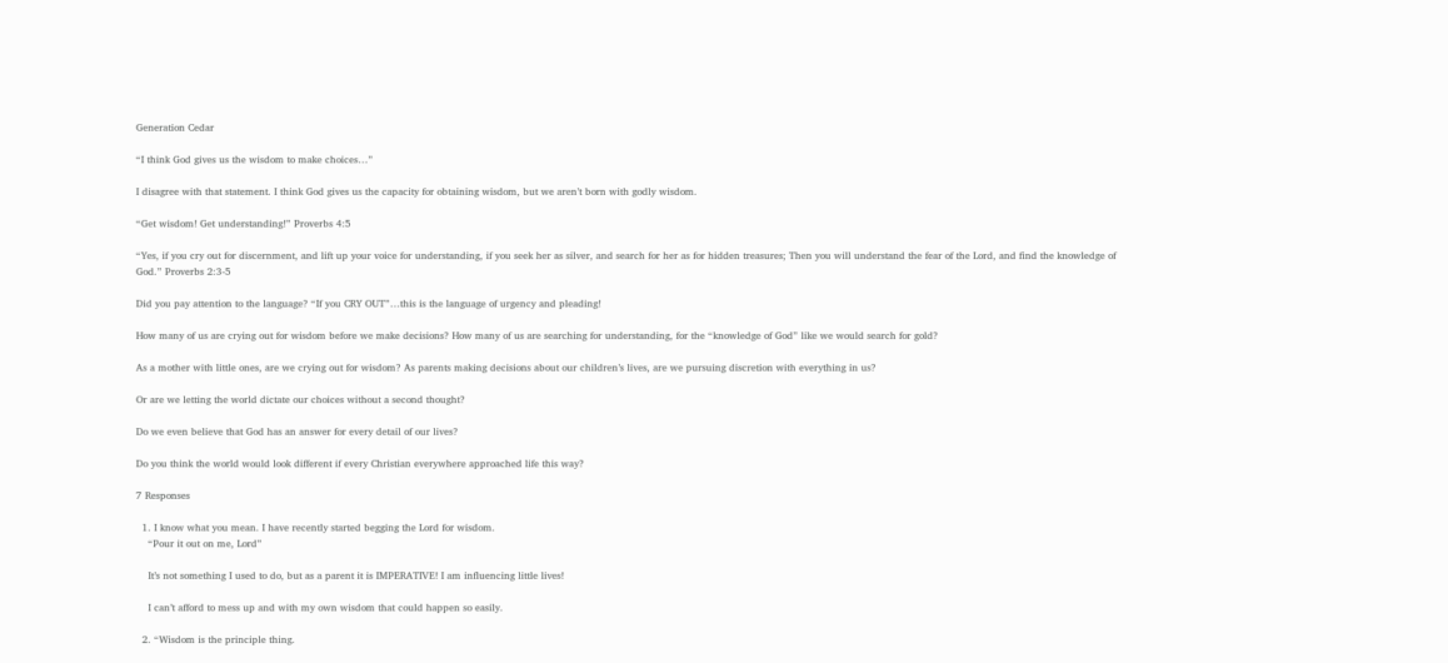Generation Cedar

“I think God gives us the wisdom to make choices…”

I disagree with that statement. I think God gives us the capacity for obtaining wisdom, but we aren’t born with godly wisdom.

“Get wisdom! Get understanding!” Proverbs 4:5

“Yes, if you cry out for discernment, and lift up your voice for understanding, if you seek her as silver, and search for her as for hidden treasures; Then you will understand the fear of the Lord, and find the knowledge of God.” Proverbs 2:3-5

Did you pay attention to the language? “If you CRY OUT”…this is the language of urgency and pleading!

How many of us are crying out for wisdom before we make decisions? How many of us are searching for understanding, for the “knowledge of God” like we would search for gold?

As a mother with little ones, are we crying out for wisdom? As parents making decisions about our children’s lives, are we pursuing discretion with everything in us?

Or are we letting the world dictate our choices without a second thought?

Do we even believe that God has an answer for every detail of our lives?

Do you think the world would look different if every Christian everywhere approached life this way?

7 Responses

  1. I know what you mean. I have recently started begging the Lord for wisdom.
    “Pour it out on me, Lord”

    It’s not something I used to do, but as a parent it is IMPERATIVE! I am influencing little lives!

    I can’t afford to mess up and with my own wisdom that could happen so easily.

  2. “Wisdom is the principle thing.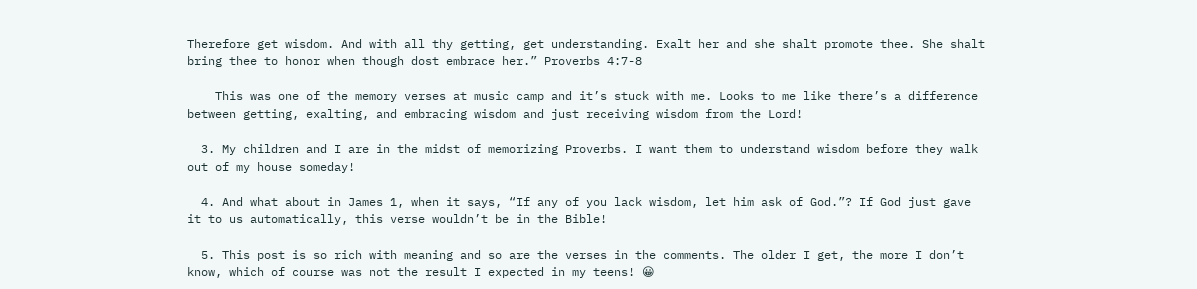Therefore get wisdom. And with all thy getting, get understanding. Exalt her and she shalt promote thee. She shalt bring thee to honor when though dost embrace her.” Proverbs 4:7-8

    This was one of the memory verses at music camp and it’s stuck with me. Looks to me like there’s a difference between getting, exalting, and embracing wisdom and just receiving wisdom from the Lord!

  3. My children and I are in the midst of memorizing Proverbs. I want them to understand wisdom before they walk out of my house someday!

  4. And what about in James 1, when it says, “If any of you lack wisdom, let him ask of God.”? If God just gave it to us automatically, this verse wouldn’t be in the Bible!

  5. This post is so rich with meaning and so are the verses in the comments. The older I get, the more I don’t know, which of course was not the result I expected in my teens! 😀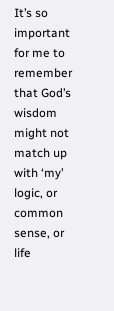It’s so important for me to remember that God’s wisdom might not match up with ‘my’ logic, or common sense, or life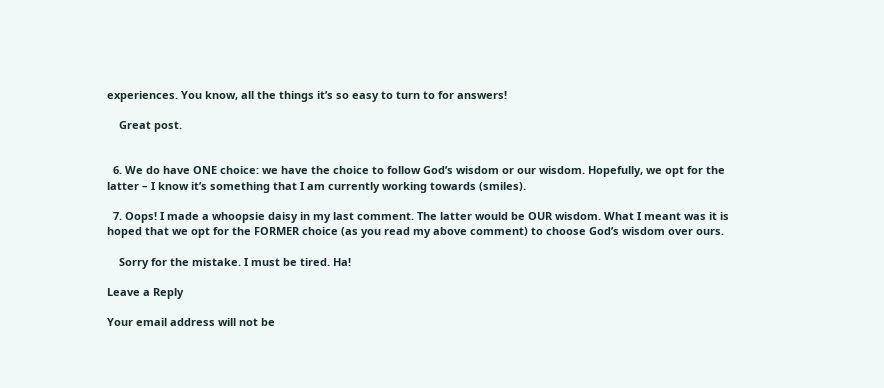experiences. You know, all the things it’s so easy to turn to for answers!

    Great post.


  6. We do have ONE choice: we have the choice to follow God’s wisdom or our wisdom. Hopefully, we opt for the latter – I know it’s something that I am currently working towards (smiles).

  7. Oops! I made a whoopsie daisy in my last comment. The latter would be OUR wisdom. What I meant was it is hoped that we opt for the FORMER choice (as you read my above comment) to choose God’s wisdom over ours.

    Sorry for the mistake. I must be tired. Ha!

Leave a Reply

Your email address will not be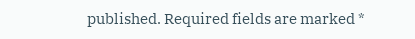published. Required fields are marked *